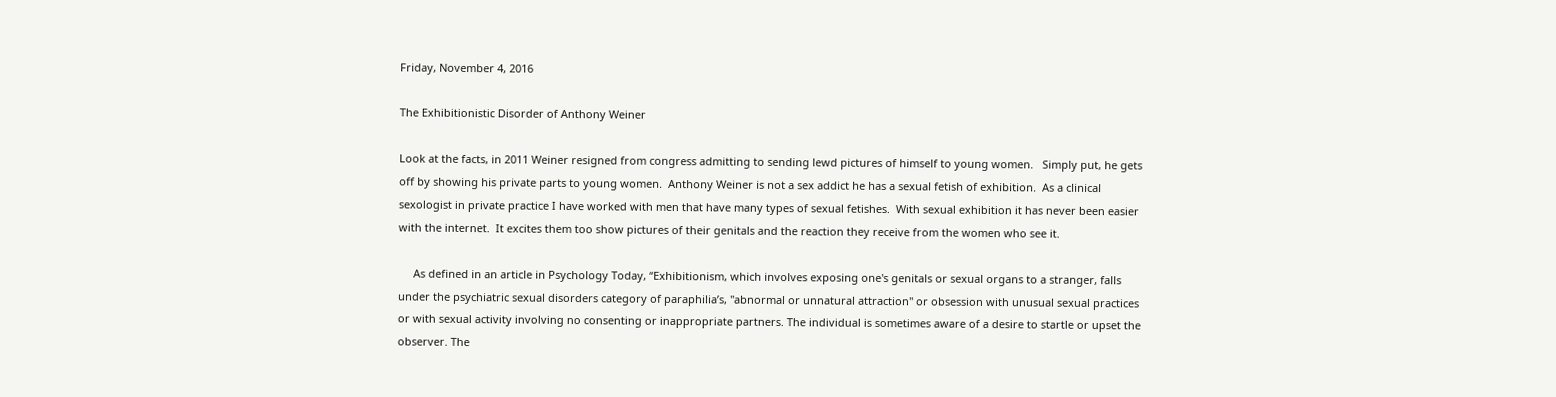Friday, November 4, 2016

The Exhibitionistic Disorder of Anthony Weiner

Look at the facts, in 2011 Weiner resigned from congress admitting to sending lewd pictures of himself to young women.   Simply put, he gets off by showing his private parts to young women.  Anthony Weiner is not a sex addict he has a sexual fetish of exhibition.  As a clinical sexologist in private practice I have worked with men that have many types of sexual fetishes.  With sexual exhibition it has never been easier with the internet.  It excites them too show pictures of their genitals and the reaction they receive from the women who see it.

     As defined in an article in Psychology Today, “Exhibitionism, which involves exposing one's genitals or sexual organs to a stranger, falls under the psychiatric sexual disorders category of paraphilia’s, "abnormal or unnatural attraction" or obsession with unusual sexual practices or with sexual activity involving no consenting or inappropriate partners. The individual is sometimes aware of a desire to startle or upset the observer. The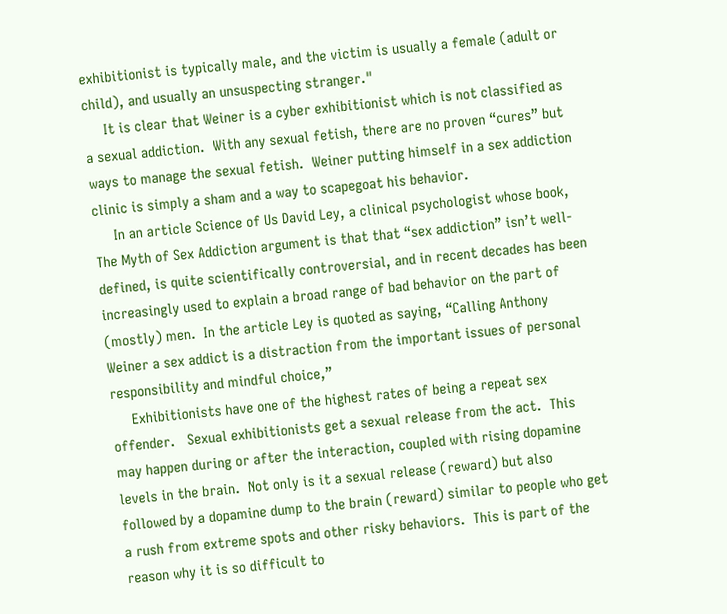exhibitionist is typically male, and the victim is usually a female (adult or child), and usually an unsuspecting stranger."
     It is clear that Weiner is a cyber exhibitionist which is not classified as a sexual addiction.  With any sexual fetish, there are no proven “cures” but ways to manage the sexual fetish.  Weiner putting himself in a sex addiction clinic is simply a sham and a way to scapegoat his behavior.
     In an article Science of Us David Ley, a clinical psychologist whose book, The Myth of Sex Addiction argument is that that “sex addiction” isn’t well-defined, is quite scientifically controversial, and in recent decades has been increasingly used to explain a broad range of bad behavior on the part of (mostly) men.  In the article Ley is quoted as saying, “Calling Anthony Weiner a sex addict is a distraction from the important issues of personal responsibility and mindful choice,”
     Exhibitionists have one of the highest rates of being a repeat sex offender.   Sexual exhibitionists get a sexual release from the act.  This may happen during or after the interaction, coupled with rising dopamine levels in the brain.  Not only is it a sexual release (reward) but also followed by a dopamine dump to the brain (reward) similar to people who get a rush from extreme spots and other risky behaviors.  This is part of the reason why it is so difficult to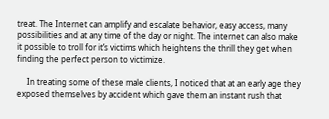treat. The Internet can amplify and escalate behavior, easy access, many possibilities and at any time of the day or night. The internet can also make it possible to troll for it’s victims which heightens the thrill they get when finding the perfect person to victimize.

     In treating some of these male clients, I noticed that at an early age they exposed themselves by accident which gave them an instant rush that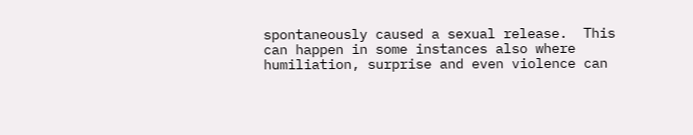spontaneously caused a sexual release.  This can happen in some instances also where humiliation, surprise and even violence can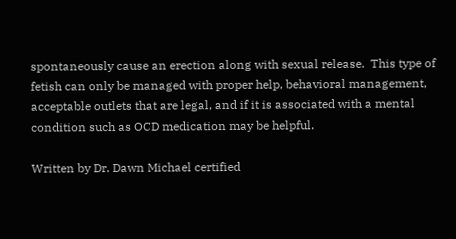spontaneously cause an erection along with sexual release.  This type of fetish can only be managed with proper help, behavioral management, acceptable outlets that are legal, and if it is associated with a mental condition such as OCD medication may be helpful.

Written by Dr. Dawn Michael certified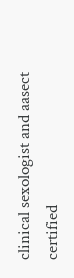clinical sexologist and aasect certified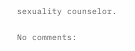sexuality counselor.

No comments: